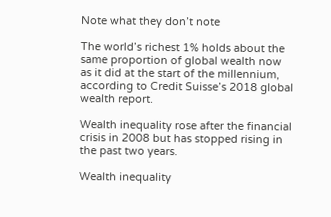Note what they don’t note

The world’s richest 1% holds about the same proportion of global wealth now as it did at the start of the millennium, according to Credit Suisse’s 2018 global wealth report.

Wealth inequality rose after the financial crisis in 2008 but has stopped rising in the past two years.

Wealth inequality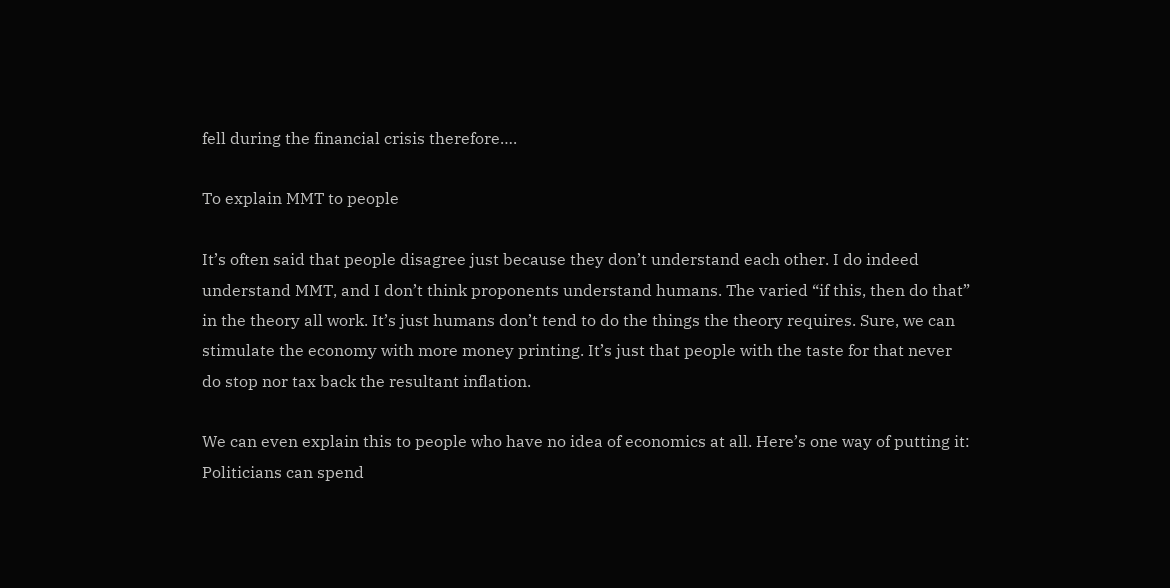fell during the financial crisis therefore….

To explain MMT to people

It’s often said that people disagree just because they don’t understand each other. I do indeed understand MMT, and I don’t think proponents understand humans. The varied “if this, then do that” in the theory all work. It’s just humans don’t tend to do the things the theory requires. Sure, we can stimulate the economy with more money printing. It’s just that people with the taste for that never do stop nor tax back the resultant inflation.

We can even explain this to people who have no idea of economics at all. Here’s one way of putting it: Politicians can spend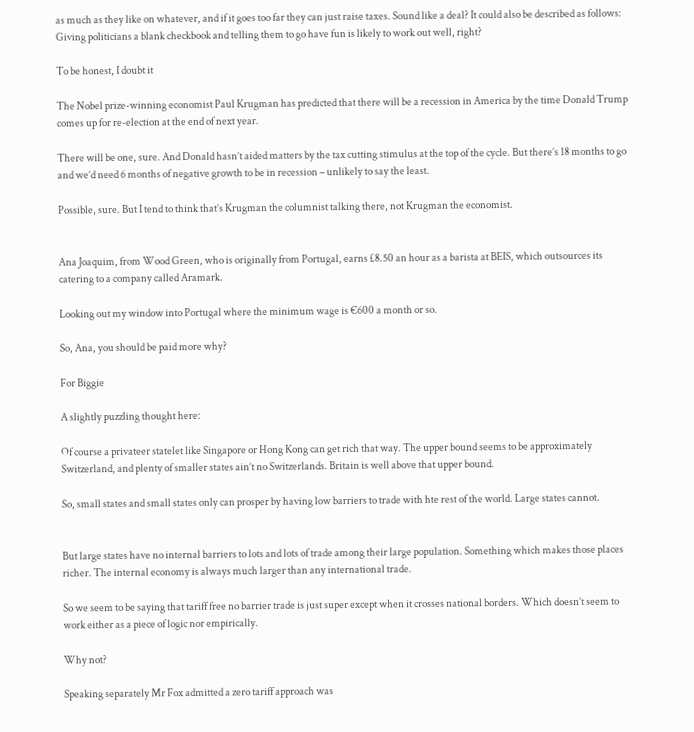as much as they like on whatever, and if it goes too far they can just raise taxes. Sound like a deal? It could also be described as follows: Giving politicians a blank checkbook and telling them to go have fun is likely to work out well, right?

To be honest, I doubt it

The Nobel prize-winning economist Paul Krugman has predicted that there will be a recession in America by the time Donald Trump comes up for re-election at the end of next year.

There will be one, sure. And Donald hasn’t aided matters by the tax cutting stimulus at the top of the cycle. But there’s 18 months to go and we’d need 6 months of negative growth to be in recession – unlikely to say the least.

Possible, sure. But I tend to think that’s Krugman the columnist talking there, not Krugman the economist.


Ana Joaquim, from Wood Green, who is originally from Portugal, earns £8.50 an hour as a barista at BEIS, which outsources its catering to a company called Aramark.

Looking out my window into Portugal where the minimum wage is €600 a month or so.

So, Ana, you should be paid more why?

For Biggie

A slightly puzzling thought here:

Of course a privateer statelet like Singapore or Hong Kong can get rich that way. The upper bound seems to be approximately Switzerland, and plenty of smaller states ain’t no Switzerlands. Britain is well above that upper bound.

So, small states and small states only can prosper by having low barriers to trade with hte rest of the world. Large states cannot.


But large states have no internal barriers to lots and lots of trade among their large population. Something which makes those places richer. The internal economy is always much larger than any international trade.

So we seem to be saying that tariff free no barrier trade is just super except when it crosses national borders. Which doesn’t seem to work either as a piece of logic nor empirically.

Why not?

Speaking separately Mr Fox admitted a zero tariff approach was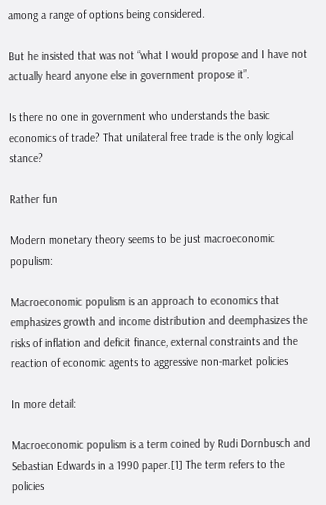among a range of options being considered.

But he insisted that was not “what I would propose and I have not actually heard anyone else in government propose it”.

Is there no one in government who understands the basic economics of trade? That unilateral free trade is the only logical stance?

Rather fun

Modern monetary theory seems to be just macroeconomic populism:

Macroeconomic populism is an approach to economics that emphasizes growth and income distribution and deemphasizes the risks of inflation and deficit finance, external constraints and the reaction of economic agents to aggressive non-market policies

In more detail:

Macroeconomic populism is a term coined by Rudi Dornbusch and Sebastian Edwards in a 1990 paper.[1] The term refers to the policies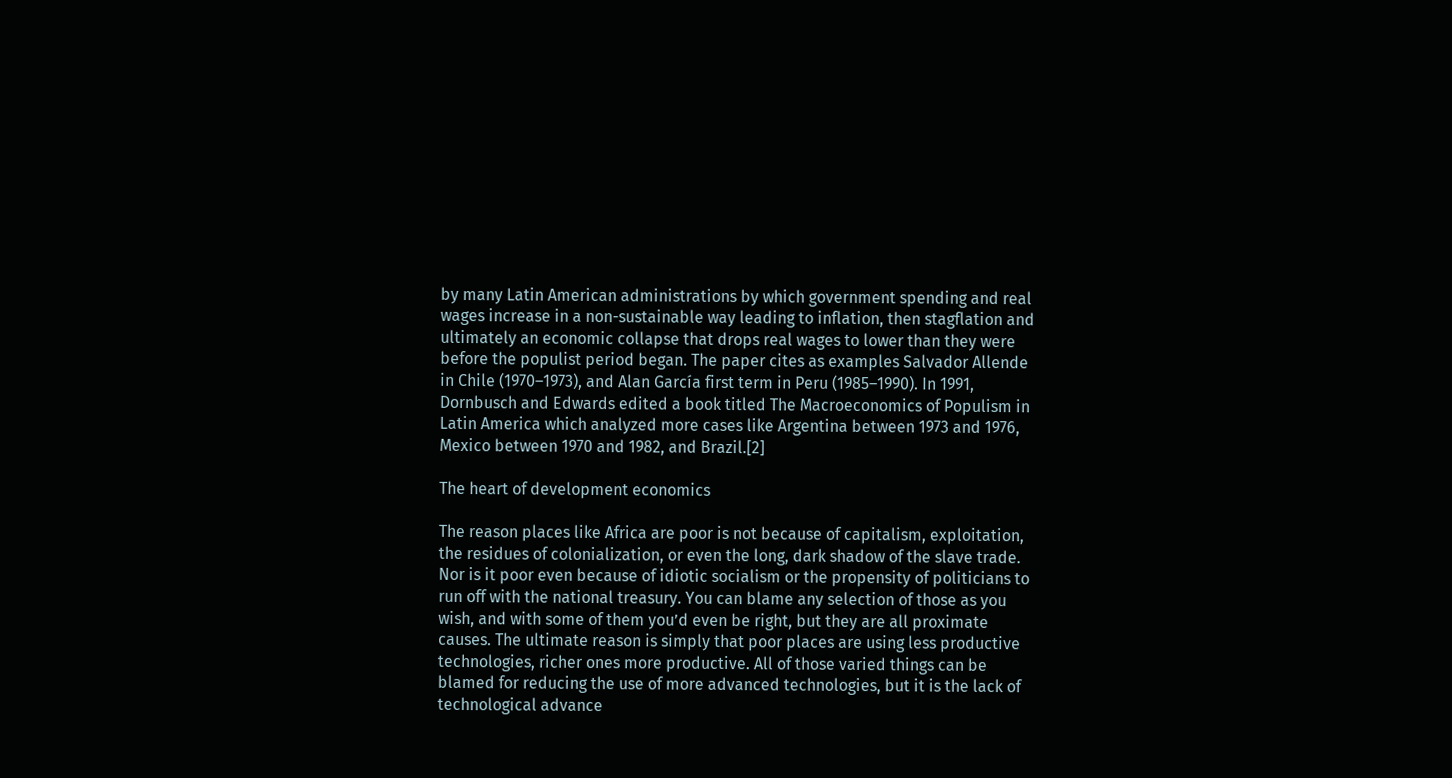by many Latin American administrations by which government spending and real wages increase in a non-sustainable way leading to inflation, then stagflation and ultimately an economic collapse that drops real wages to lower than they were before the populist period began. The paper cites as examples Salvador Allende in Chile (1970–1973), and Alan García first term in Peru (1985–1990). In 1991, Dornbusch and Edwards edited a book titled The Macroeconomics of Populism in Latin America which analyzed more cases like Argentina between 1973 and 1976, Mexico between 1970 and 1982, and Brazil.[2]

The heart of development economics

The reason places like Africa are poor is not because of capitalism, exploitation, the residues of colonialization, or even the long, dark shadow of the slave trade. Nor is it poor even because of idiotic socialism or the propensity of politicians to run off with the national treasury. You can blame any selection of those as you wish, and with some of them you’d even be right, but they are all proximate causes. The ultimate reason is simply that poor places are using less productive technologies, richer ones more productive. All of those varied things can be blamed for reducing the use of more advanced technologies, but it is the lack of technological advance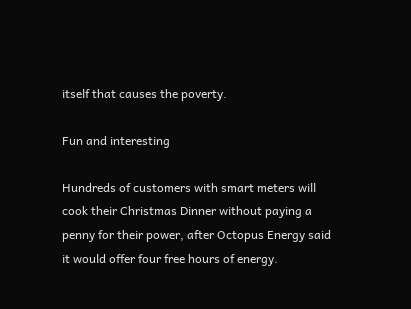itself that causes the poverty.

Fun and interesting

Hundreds of customers with smart meters will cook their Christmas Dinner without paying a penny for their power, after Octopus Energy said it would offer four free hours of energy.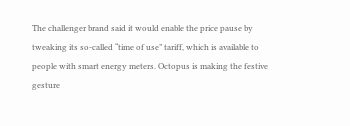The challenger brand said it would enable the price pause by tweaking its so-called “time of use” tariff, which is available to people with smart energy meters. Octopus is making the festive gesture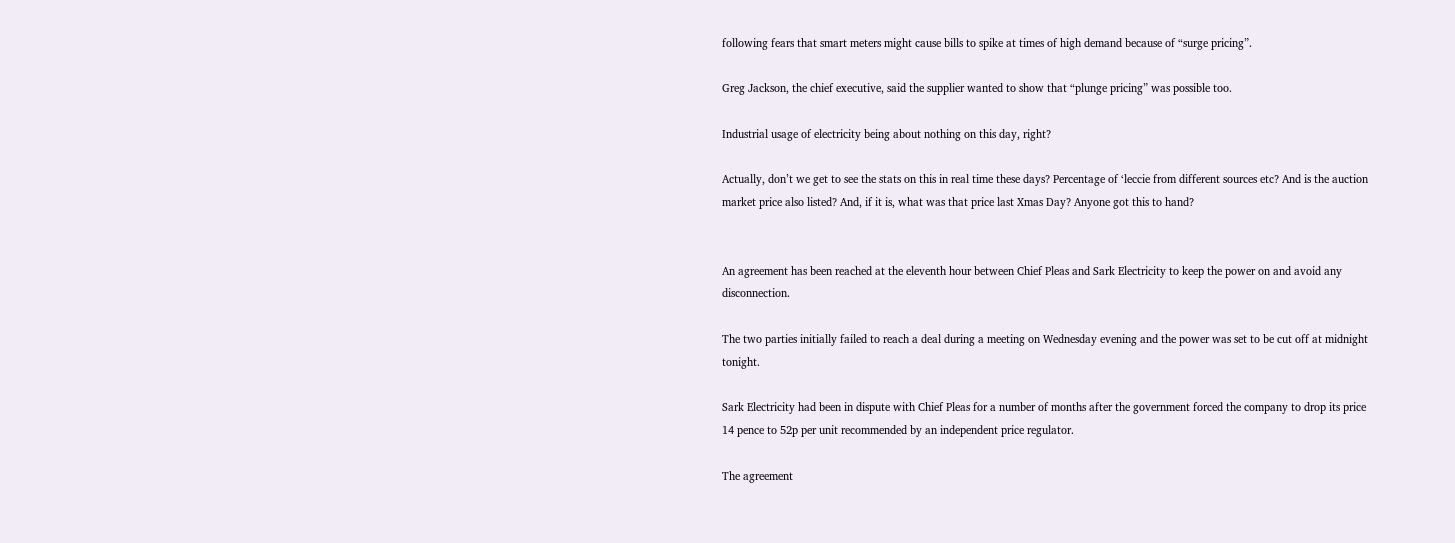following fears that smart meters might cause bills to spike at times of high demand because of “surge pricing”.

Greg Jackson, the chief executive, said the supplier wanted to show that “plunge pricing” was possible too.

Industrial usage of electricity being about nothing on this day, right?

Actually, don’t we get to see the stats on this in real time these days? Percentage of ‘leccie from different sources etc? And is the auction market price also listed? And, if it is, what was that price last Xmas Day? Anyone got this to hand?


An agreement has been reached at the eleventh hour between Chief Pleas and Sark Electricity to keep the power on and avoid any disconnection.

The two parties initially failed to reach a deal during a meeting on Wednesday evening and the power was set to be cut off at midnight tonight.

Sark Electricity had been in dispute with Chief Pleas for a number of months after the government forced the company to drop its price 14 pence to 52p per unit recommended by an independent price regulator.

The agreement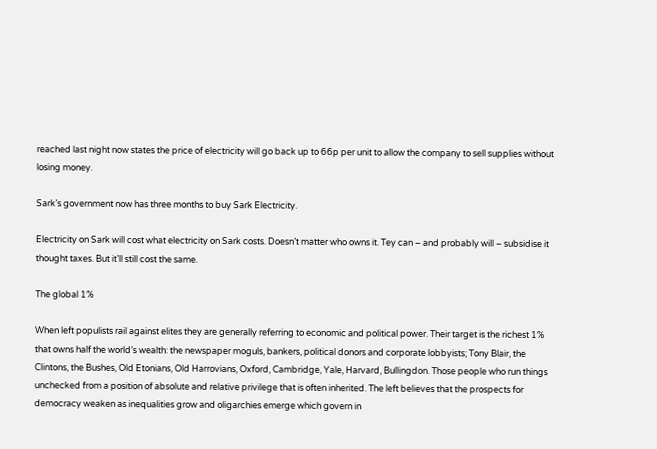reached last night now states the price of electricity will go back up to 66p per unit to allow the company to sell supplies without losing money.

Sark’s government now has three months to buy Sark Electricity.

Electricity on Sark will cost what electricity on Sark costs. Doesn’t matter who owns it. Tey can – and probably will – subsidise it thought taxes. But it’ll still cost the same.

The global 1%

When left populists rail against elites they are generally referring to economic and political power. Their target is the richest 1% that owns half the world’s wealth: the newspaper moguls, bankers, political donors and corporate lobbyists; Tony Blair, the Clintons, the Bushes, Old Etonians, Old Harrovians, Oxford, Cambridge, Yale, Harvard, Bullingdon. Those people who run things unchecked from a position of absolute and relative privilege that is often inherited. The left believes that the prospects for democracy weaken as inequalities grow and oligarchies emerge which govern in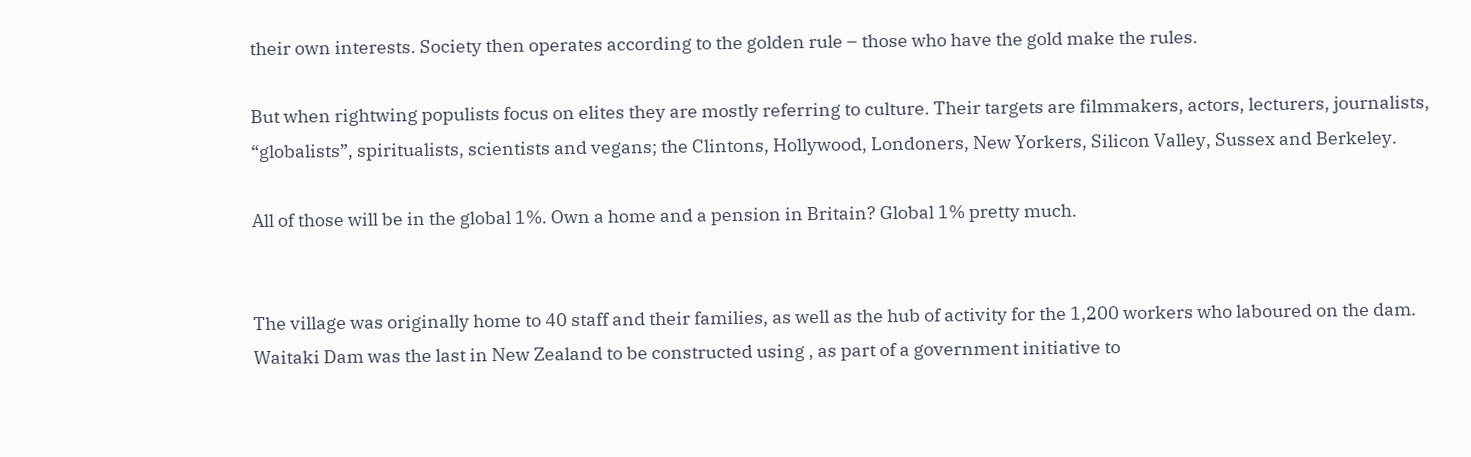their own interests. Society then operates according to the golden rule – those who have the gold make the rules.

But when rightwing populists focus on elites they are mostly referring to culture. Their targets are filmmakers, actors, lecturers, journalists, “globalists”, spiritualists, scientists and vegans; the Clintons, Hollywood, Londoners, New Yorkers, Silicon Valley, Sussex and Berkeley.

All of those will be in the global 1%. Own a home and a pension in Britain? Global 1% pretty much.


The village was originally home to 40 staff and their families, as well as the hub of activity for the 1,200 workers who laboured on the dam. Waitaki Dam was the last in New Zealand to be constructed using , as part of a government initiative to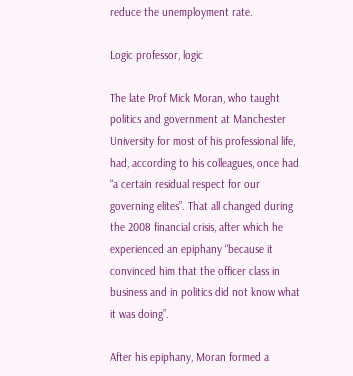reduce the unemployment rate.

Logic professor, logic

The late Prof Mick Moran, who taught politics and government at Manchester University for most of his professional life, had, according to his colleagues, once had “a certain residual respect for our governing elites”. That all changed during the 2008 financial crisis, after which he experienced an epiphany “because it convinced him that the officer class in business and in politics did not know what it was doing”.

After his epiphany, Moran formed a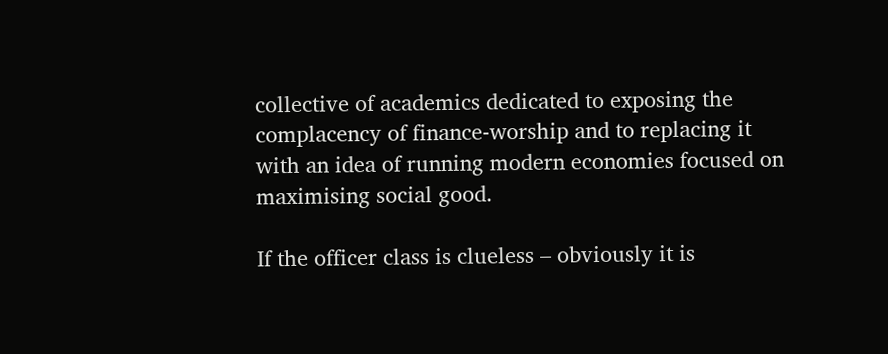collective of academics dedicated to exposing the complacency of finance-worship and to replacing it with an idea of running modern economies focused on maximising social good.

If the officer class is clueless – obviously it is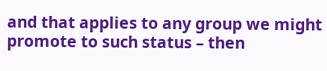and that applies to any group we might promote to such status – then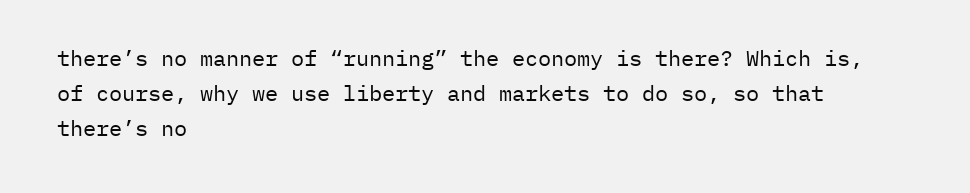there’s no manner of “running” the economy is there? Which is, of course, why we use liberty and markets to do so, so that there’s no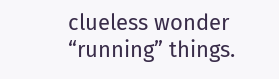clueless wonder “running” things.